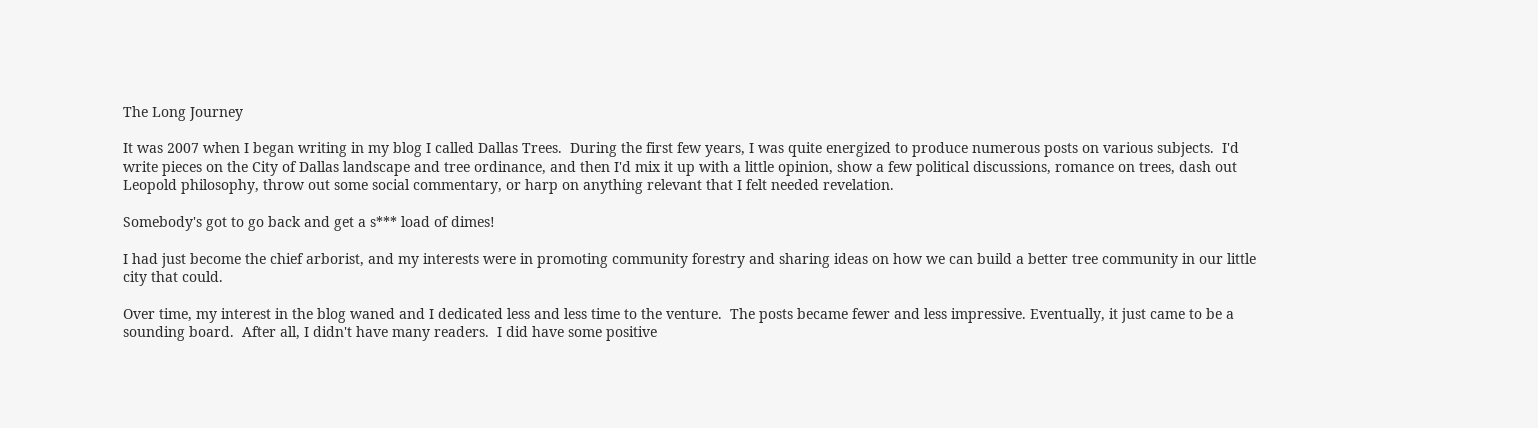The Long Journey

It was 2007 when I began writing in my blog I called Dallas Trees.  During the first few years, I was quite energized to produce numerous posts on various subjects.  I'd write pieces on the City of Dallas landscape and tree ordinance, and then I'd mix it up with a little opinion, show a few political discussions, romance on trees, dash out Leopold philosophy, throw out some social commentary, or harp on anything relevant that I felt needed revelation.

Somebody's got to go back and get a s*** load of dimes!

I had just become the chief arborist, and my interests were in promoting community forestry and sharing ideas on how we can build a better tree community in our little city that could.

Over time, my interest in the blog waned and I dedicated less and less time to the venture.  The posts became fewer and less impressive. Eventually, it just came to be a sounding board.  After all, I didn't have many readers.  I did have some positive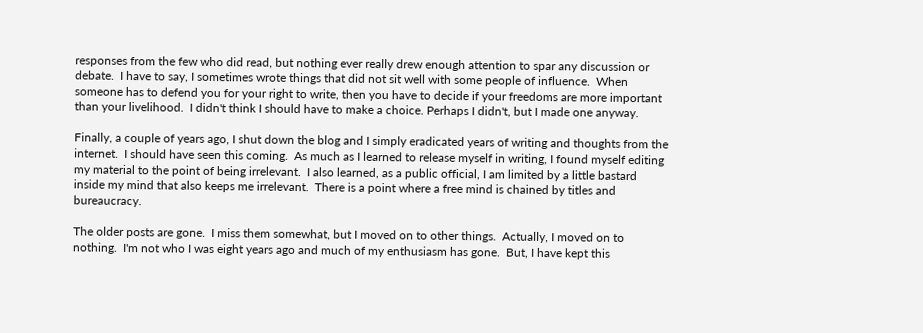responses from the few who did read, but nothing ever really drew enough attention to spar any discussion or debate.  I have to say, I sometimes wrote things that did not sit well with some people of influence.  When someone has to defend you for your right to write, then you have to decide if your freedoms are more important than your livelihood.  I didn't think I should have to make a choice. Perhaps I didn't, but I made one anyway.

Finally, a couple of years ago, I shut down the blog and I simply eradicated years of writing and thoughts from the internet.  I should have seen this coming.  As much as I learned to release myself in writing, I found myself editing my material to the point of being irrelevant.  I also learned, as a public official, I am limited by a little bastard inside my mind that also keeps me irrelevant.  There is a point where a free mind is chained by titles and bureaucracy.

The older posts are gone.  I miss them somewhat, but I moved on to other things.  Actually, I moved on to nothing.  I'm not who I was eight years ago and much of my enthusiasm has gone.  But, I have kept this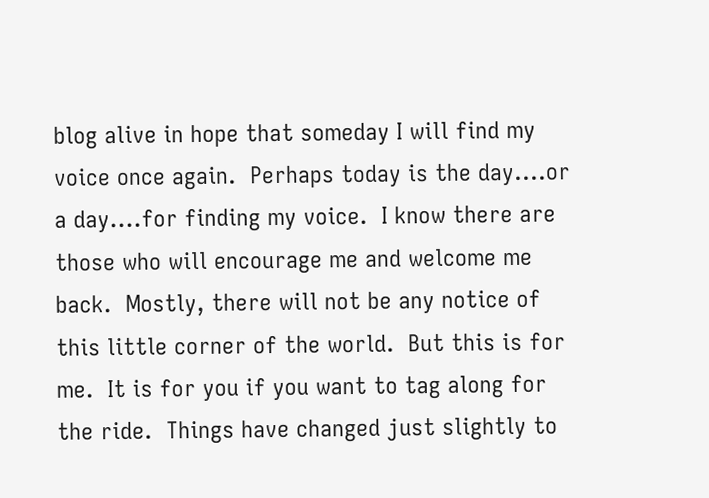blog alive in hope that someday I will find my voice once again.  Perhaps today is the day....or a day....for finding my voice.  I know there are those who will encourage me and welcome me back.  Mostly, there will not be any notice of this little corner of the world.  But this is for me.  It is for you if you want to tag along for the ride.  Things have changed just slightly to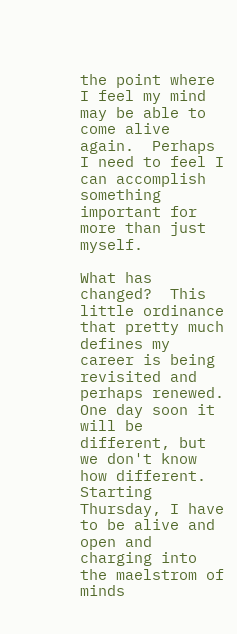the point where I feel my mind may be able to come alive again.  Perhaps I need to feel I can accomplish something important for more than just myself.

What has changed?  This little ordinance that pretty much defines my career is being revisited and perhaps renewed.  One day soon it will be different, but we don't know how different.  Starting Thursday, I have to be alive and open and charging into the maelstrom of minds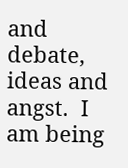and debate, ideas and angst.  I am being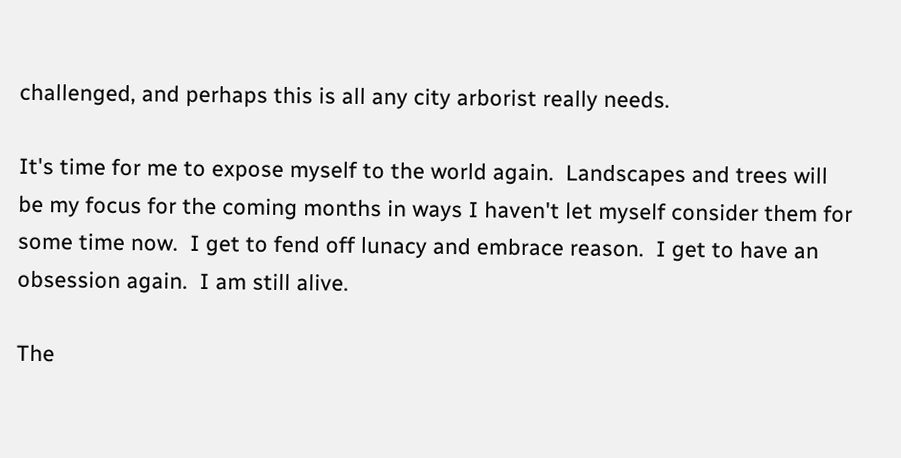challenged, and perhaps this is all any city arborist really needs.

It's time for me to expose myself to the world again.  Landscapes and trees will be my focus for the coming months in ways I haven't let myself consider them for some time now.  I get to fend off lunacy and embrace reason.  I get to have an obsession again.  I am still alive.

The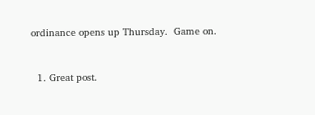ordinance opens up Thursday.  Game on.


  1. Great post.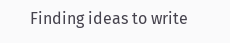Finding ideas to write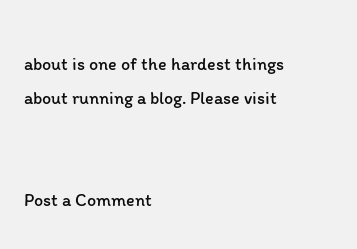about is one of the hardest things about running a blog. Please visit


Post a Comment